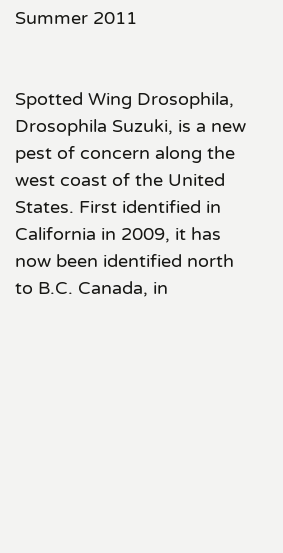Summer 2011


Spotted Wing Drosophila, Drosophila Suzuki, is a new pest of concern along the west coast of the United States. First identified in California in 2009, it has now been identified north to B.C. Canada, in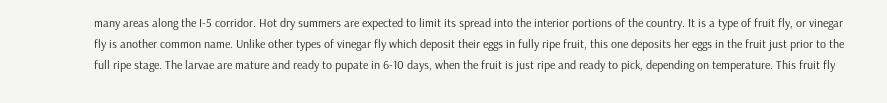many areas along the I-5 corridor. Hot dry summers are expected to limit its spread into the interior portions of the country. It is a type of fruit fly, or vinegar fly is another common name. Unlike other types of vinegar fly which deposit their eggs in fully ripe fruit, this one deposits her eggs in the fruit just prior to the full ripe stage. The larvae are mature and ready to pupate in 6-10 days, when the fruit is just ripe and ready to pick, depending on temperature. This fruit fly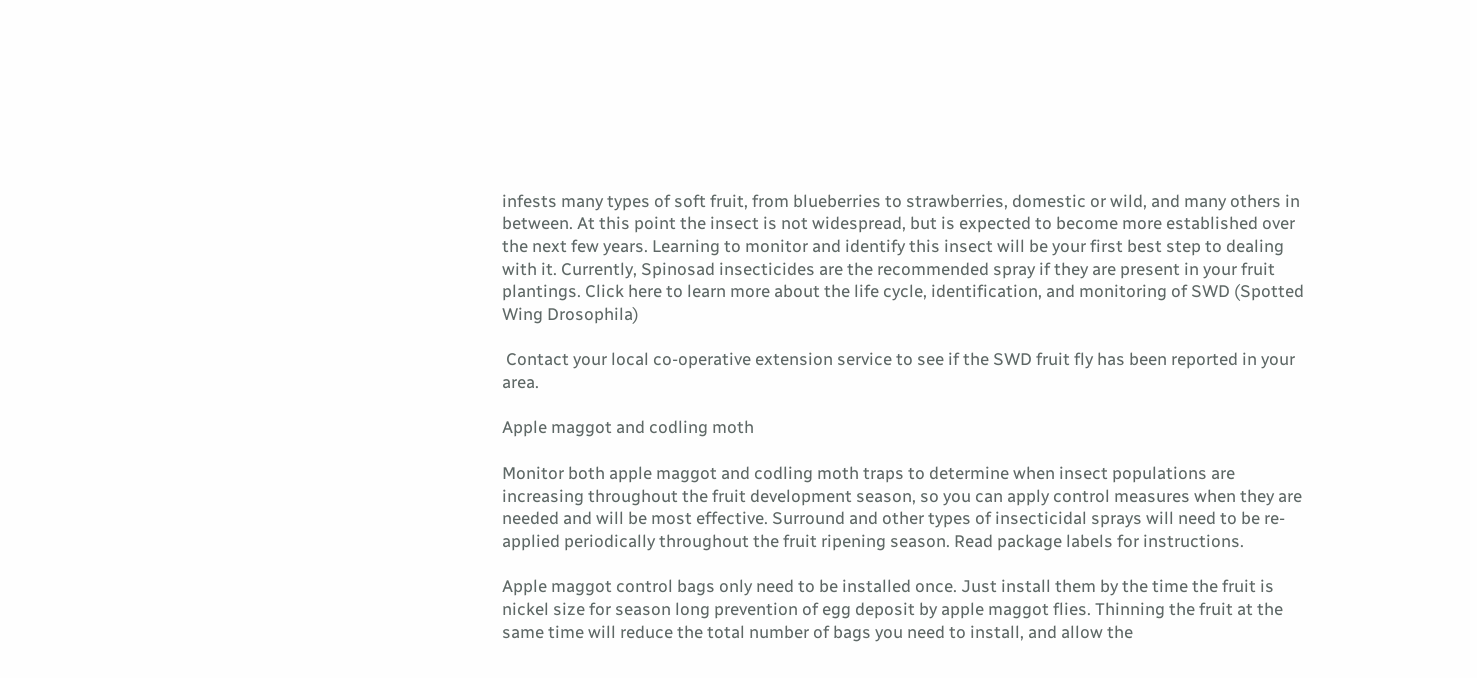infests many types of soft fruit, from blueberries to strawberries, domestic or wild, and many others in between. At this point the insect is not widespread, but is expected to become more established over the next few years. Learning to monitor and identify this insect will be your first best step to dealing with it. Currently, Spinosad insecticides are the recommended spray if they are present in your fruit plantings. Click here to learn more about the life cycle, identification, and monitoring of SWD (Spotted Wing Drosophila)

 Contact your local co-operative extension service to see if the SWD fruit fly has been reported in your area.

Apple maggot and codling moth

Monitor both apple maggot and codling moth traps to determine when insect populations are increasing throughout the fruit development season, so you can apply control measures when they are needed and will be most effective. Surround and other types of insecticidal sprays will need to be re-applied periodically throughout the fruit ripening season. Read package labels for instructions.

Apple maggot control bags only need to be installed once. Just install them by the time the fruit is nickel size for season long prevention of egg deposit by apple maggot flies. Thinning the fruit at the same time will reduce the total number of bags you need to install, and allow the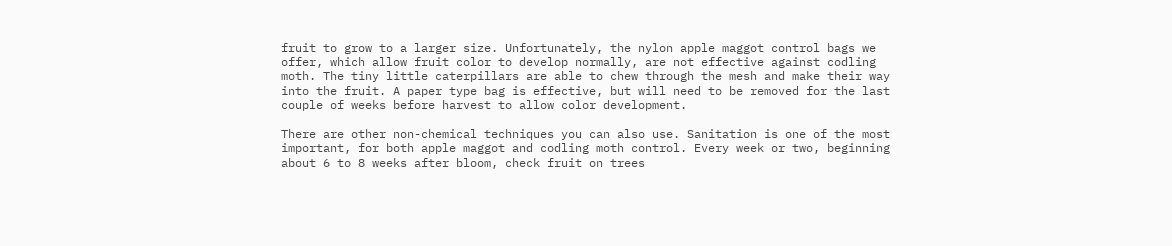fruit to grow to a larger size. Unfortunately, the nylon apple maggot control bags we offer, which allow fruit color to develop normally, are not effective against codling moth. The tiny little caterpillars are able to chew through the mesh and make their way into the fruit. A paper type bag is effective, but will need to be removed for the last couple of weeks before harvest to allow color development.

There are other non-chemical techniques you can also use. Sanitation is one of the most important, for both apple maggot and codling moth control. Every week or two, beginning about 6 to 8 weeks after bloom, check fruit on trees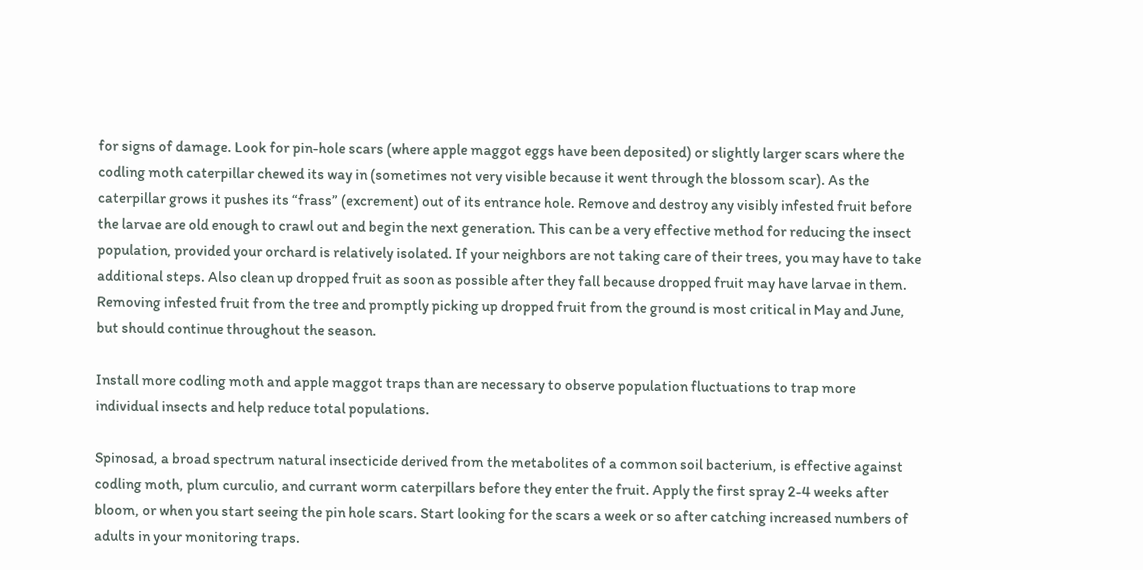for signs of damage. Look for pin-hole scars (where apple maggot eggs have been deposited) or slightly larger scars where the codling moth caterpillar chewed its way in (sometimes not very visible because it went through the blossom scar). As the caterpillar grows it pushes its “frass” (excrement) out of its entrance hole. Remove and destroy any visibly infested fruit before the larvae are old enough to crawl out and begin the next generation. This can be a very effective method for reducing the insect population, provided your orchard is relatively isolated. If your neighbors are not taking care of their trees, you may have to take additional steps. Also clean up dropped fruit as soon as possible after they fall because dropped fruit may have larvae in them. Removing infested fruit from the tree and promptly picking up dropped fruit from the ground is most critical in May and June, but should continue throughout the season.

Install more codling moth and apple maggot traps than are necessary to observe population fluctuations to trap more individual insects and help reduce total populations.

Spinosad, a broad spectrum natural insecticide derived from the metabolites of a common soil bacterium, is effective against codling moth, plum curculio, and currant worm caterpillars before they enter the fruit. Apply the first spray 2-4 weeks after bloom, or when you start seeing the pin hole scars. Start looking for the scars a week or so after catching increased numbers of adults in your monitoring traps.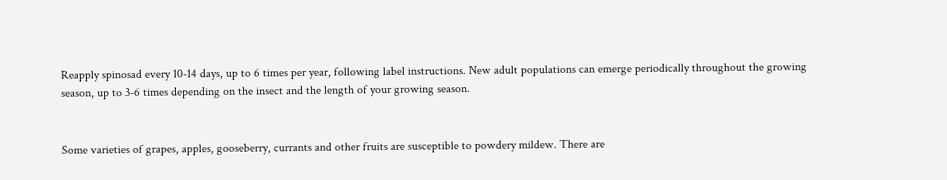Reapply spinosad every 10-14 days, up to 6 times per year, following label instructions. New adult populations can emerge periodically throughout the growing season, up to 3-6 times depending on the insect and the length of your growing season.


Some varieties of grapes, apples, gooseberry, currants and other fruits are susceptible to powdery mildew. There are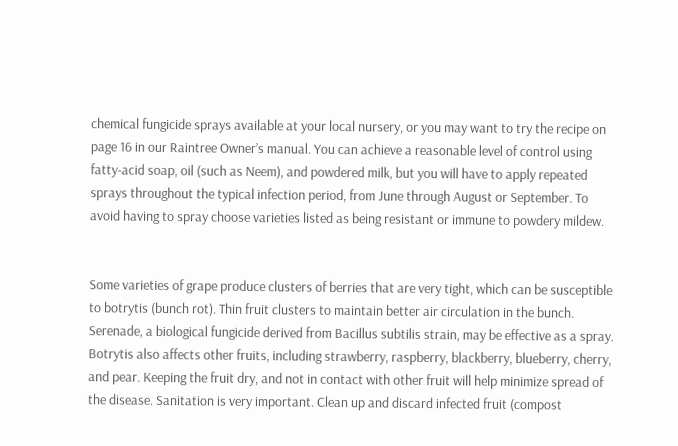chemical fungicide sprays available at your local nursery, or you may want to try the recipe on page 16 in our Raintree Owner’s manual. You can achieve a reasonable level of control using fatty-acid soap, oil (such as Neem), and powdered milk, but you will have to apply repeated sprays throughout the typical infection period, from June through August or September. To avoid having to spray choose varieties listed as being resistant or immune to powdery mildew.


Some varieties of grape produce clusters of berries that are very tight, which can be susceptible to botrytis (bunch rot). Thin fruit clusters to maintain better air circulation in the bunch. Serenade, a biological fungicide derived from Bacillus subtilis strain, may be effective as a spray. Botrytis also affects other fruits, including strawberry, raspberry, blackberry, blueberry, cherry, and pear. Keeping the fruit dry, and not in contact with other fruit will help minimize spread of the disease. Sanitation is very important. Clean up and discard infected fruit (compost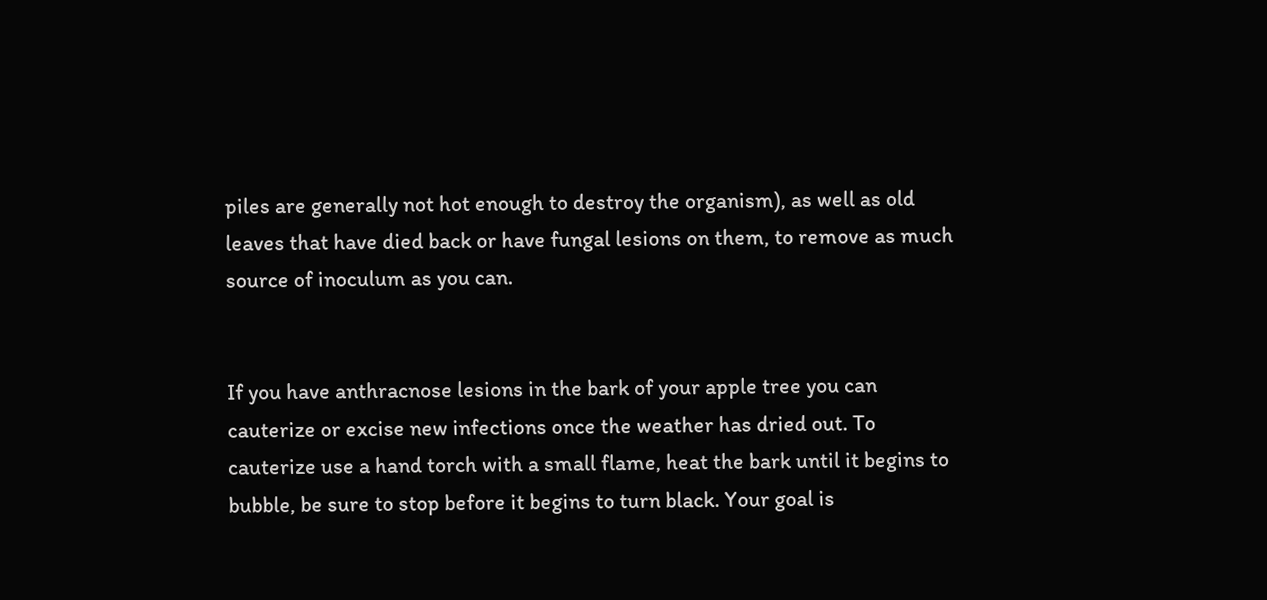piles are generally not hot enough to destroy the organism), as well as old leaves that have died back or have fungal lesions on them, to remove as much source of inoculum as you can.


If you have anthracnose lesions in the bark of your apple tree you can cauterize or excise new infections once the weather has dried out. To cauterize use a hand torch with a small flame, heat the bark until it begins to bubble, be sure to stop before it begins to turn black. Your goal is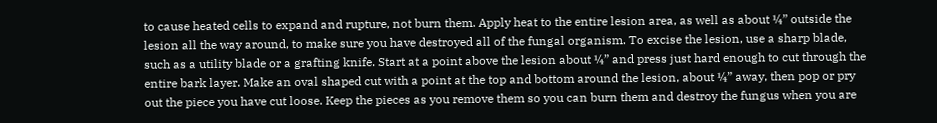to cause heated cells to expand and rupture, not burn them. Apply heat to the entire lesion area, as well as about ¼” outside the lesion all the way around, to make sure you have destroyed all of the fungal organism. To excise the lesion, use a sharp blade, such as a utility blade or a grafting knife. Start at a point above the lesion about ¼” and press just hard enough to cut through the entire bark layer. Make an oval shaped cut with a point at the top and bottom around the lesion, about ¼” away, then pop or pry out the piece you have cut loose. Keep the pieces as you remove them so you can burn them and destroy the fungus when you are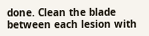done. Clean the blade between each lesion with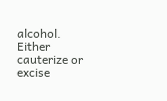alcohol. Either cauterize or excise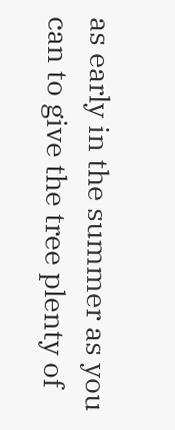as early in the summer as you can to give the tree plenty of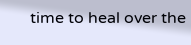time to heal over the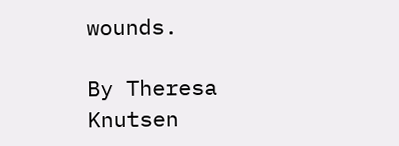wounds.

By Theresa Knutsen